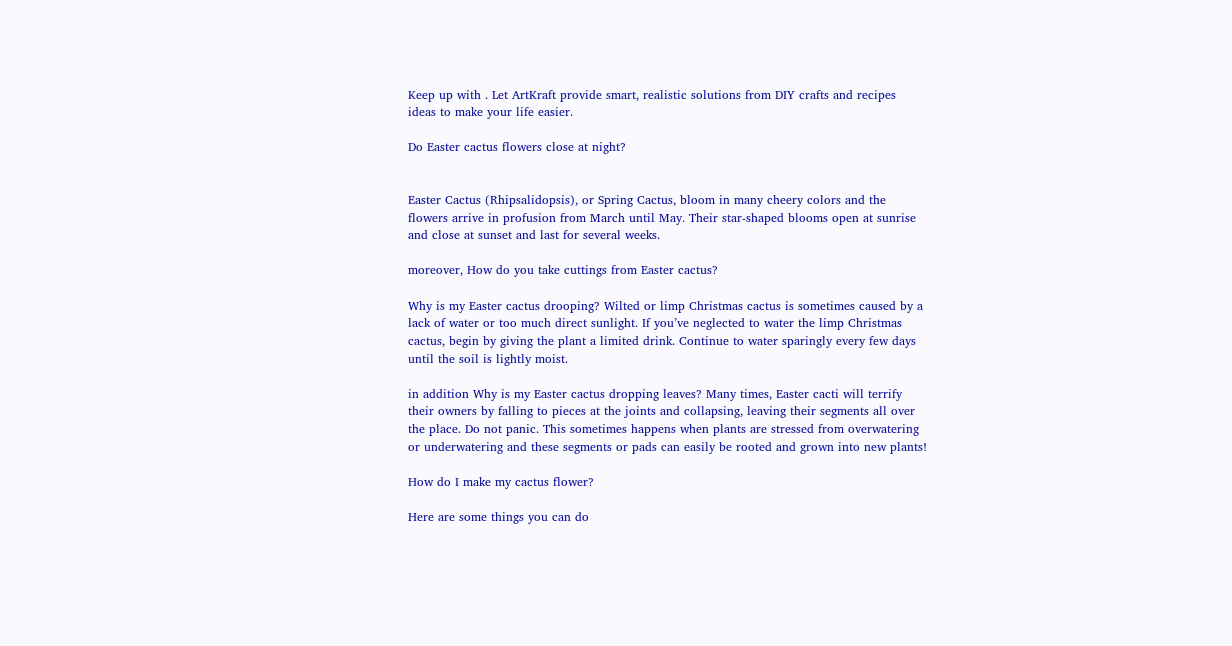Keep up with . Let ArtKraft provide smart, realistic solutions from DIY crafts and recipes ideas to make your life easier.

Do Easter cactus flowers close at night?


Easter Cactus (Rhipsalidopsis), or Spring Cactus, bloom in many cheery colors and the flowers arrive in profusion from March until May. Their star-shaped blooms open at sunrise and close at sunset and last for several weeks.

moreover, How do you take cuttings from Easter cactus?

Why is my Easter cactus drooping? Wilted or limp Christmas cactus is sometimes caused by a lack of water or too much direct sunlight. If you’ve neglected to water the limp Christmas cactus, begin by giving the plant a limited drink. Continue to water sparingly every few days until the soil is lightly moist.

in addition Why is my Easter cactus dropping leaves? Many times, Easter cacti will terrify their owners by falling to pieces at the joints and collapsing, leaving their segments all over the place. Do not panic. This sometimes happens when plants are stressed from overwatering or underwatering and these segments or pads can easily be rooted and grown into new plants!

How do I make my cactus flower?

Here are some things you can do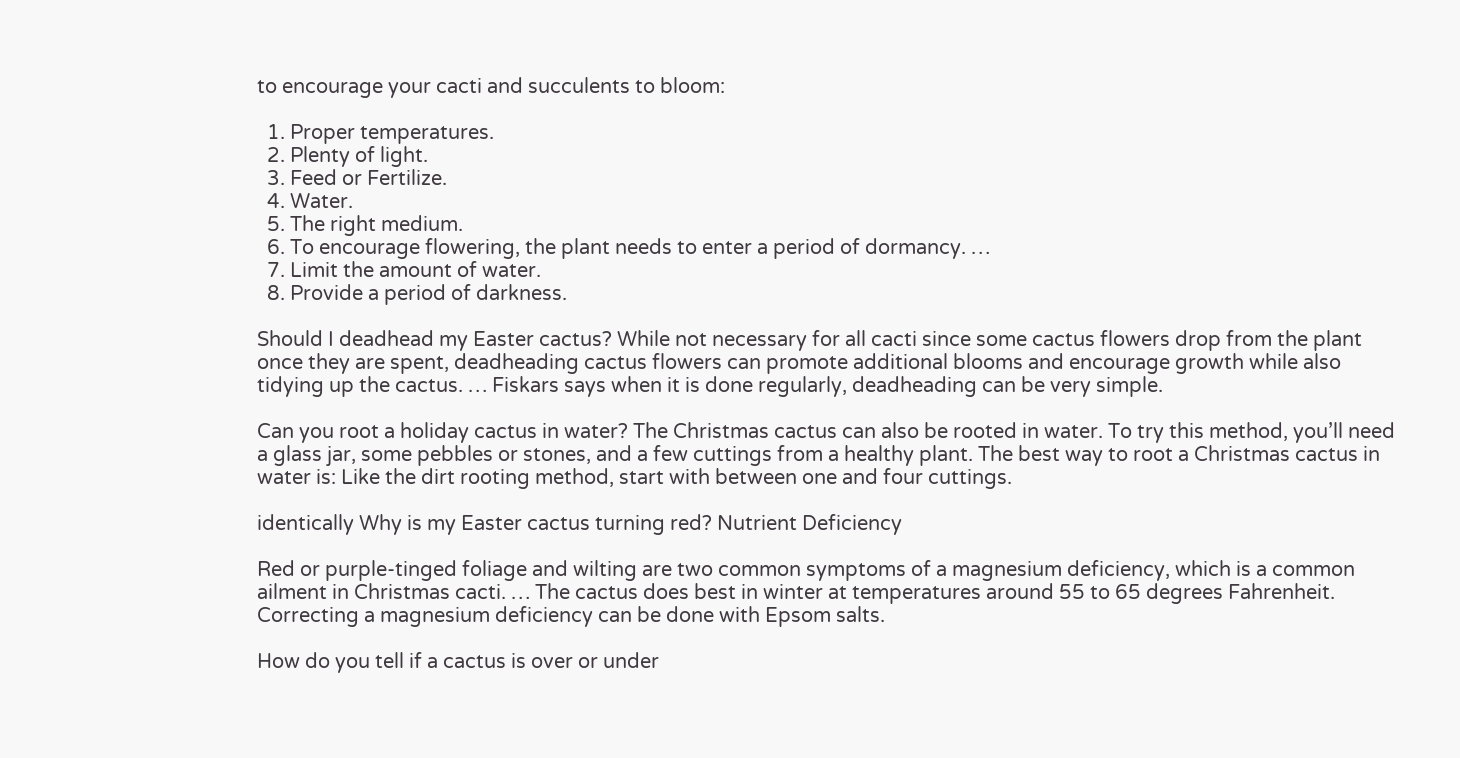to encourage your cacti and succulents to bloom:

  1. Proper temperatures.
  2. Plenty of light.
  3. Feed or Fertilize.
  4. Water.
  5. The right medium.
  6. To encourage flowering, the plant needs to enter a period of dormancy. …
  7. Limit the amount of water.
  8. Provide a period of darkness.

Should I deadhead my Easter cactus? While not necessary for all cacti since some cactus flowers drop from the plant once they are spent, deadheading cactus flowers can promote additional blooms and encourage growth while also tidying up the cactus. … Fiskars says when it is done regularly, deadheading can be very simple.

Can you root a holiday cactus in water? The Christmas cactus can also be rooted in water. To try this method, you’ll need a glass jar, some pebbles or stones, and a few cuttings from a healthy plant. The best way to root a Christmas cactus in water is: Like the dirt rooting method, start with between one and four cuttings.

identically Why is my Easter cactus turning red? Nutrient Deficiency

Red or purple-tinged foliage and wilting are two common symptoms of a magnesium deficiency, which is a common ailment in Christmas cacti. … The cactus does best in winter at temperatures around 55 to 65 degrees Fahrenheit. Correcting a magnesium deficiency can be done with Epsom salts.

How do you tell if a cactus is over or under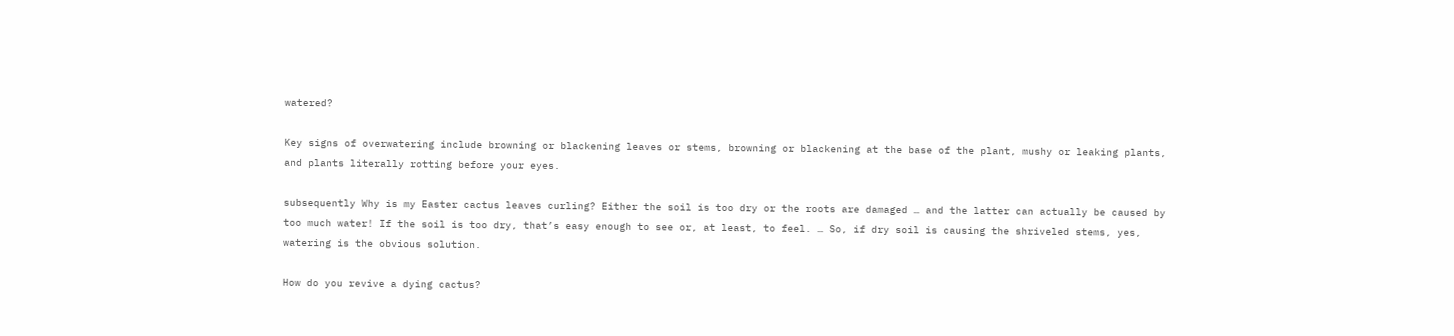watered?

Key signs of overwatering include browning or blackening leaves or stems, browning or blackening at the base of the plant, mushy or leaking plants, and plants literally rotting before your eyes.

subsequently Why is my Easter cactus leaves curling? Either the soil is too dry or the roots are damaged … and the latter can actually be caused by too much water! If the soil is too dry, that’s easy enough to see or, at least, to feel. … So, if dry soil is causing the shriveled stems, yes, watering is the obvious solution.

How do you revive a dying cactus?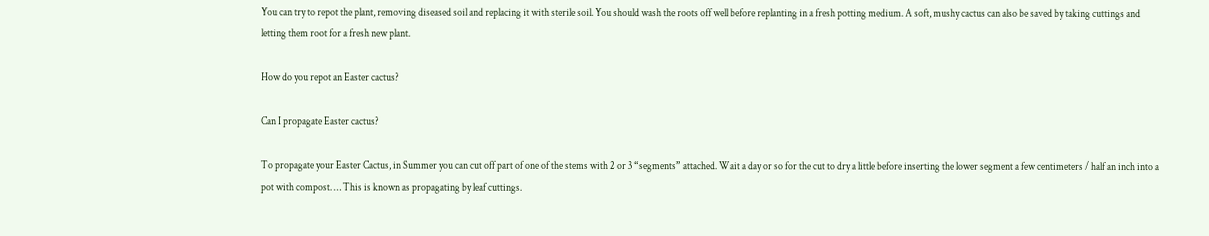You can try to repot the plant, removing diseased soil and replacing it with sterile soil. You should wash the roots off well before replanting in a fresh potting medium. A soft, mushy cactus can also be saved by taking cuttings and letting them root for a fresh new plant.

How do you repot an Easter cactus?

Can I propagate Easter cactus?

To propagate your Easter Cactus, in Summer you can cut off part of one of the stems with 2 or 3 “segments” attached. Wait a day or so for the cut to dry a little before inserting the lower segment a few centimeters / half an inch into a pot with compost. … This is known as propagating by leaf cuttings.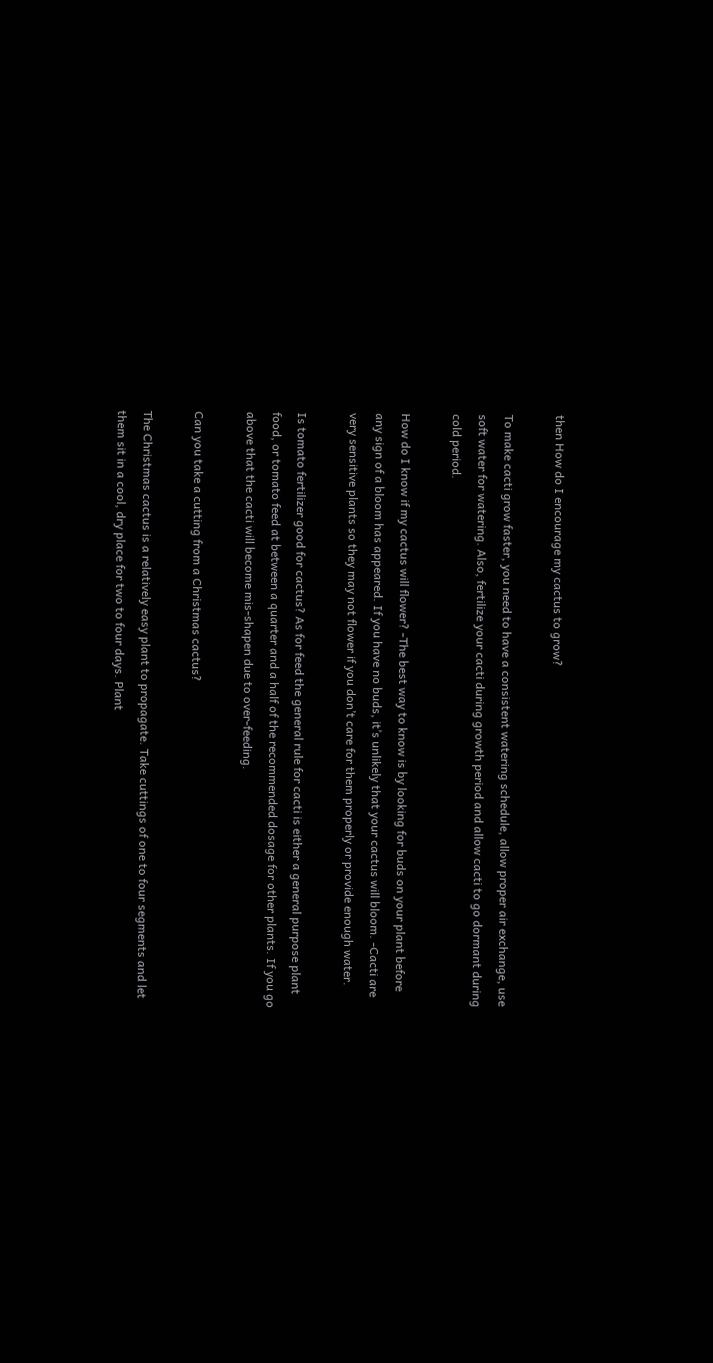then How do I encourage my cactus to grow?

To make cacti grow faster, you need to have a consistent watering schedule, allow proper air exchange, use soft water for watering. Also, fertilize your cacti during growth period and allow cacti to go dormant during cold period.

How do I know if my cactus will flower? -The best way to know is by looking for buds on your plant before any sign of a bloom has appeared. If you have no buds, it’s unlikely that your cactus will bloom. -Cacti are very sensitive plants so they may not flower if you don’t care for them properly or provide enough water.

Is tomato fertilizer good for cactus? As for feed the general rule for cacti is either a general purpose plant food, or tomato feed at between a quarter and a half of the recommended dosage for other plants. If you go above that the cacti will become mis-shapen due to over-feeding.

Can you take a cutting from a Christmas cactus?

The Christmas cactus is a relatively easy plant to propagate. Take cuttings of one to four segments and let them sit in a cool, dry place for two to four days. Plant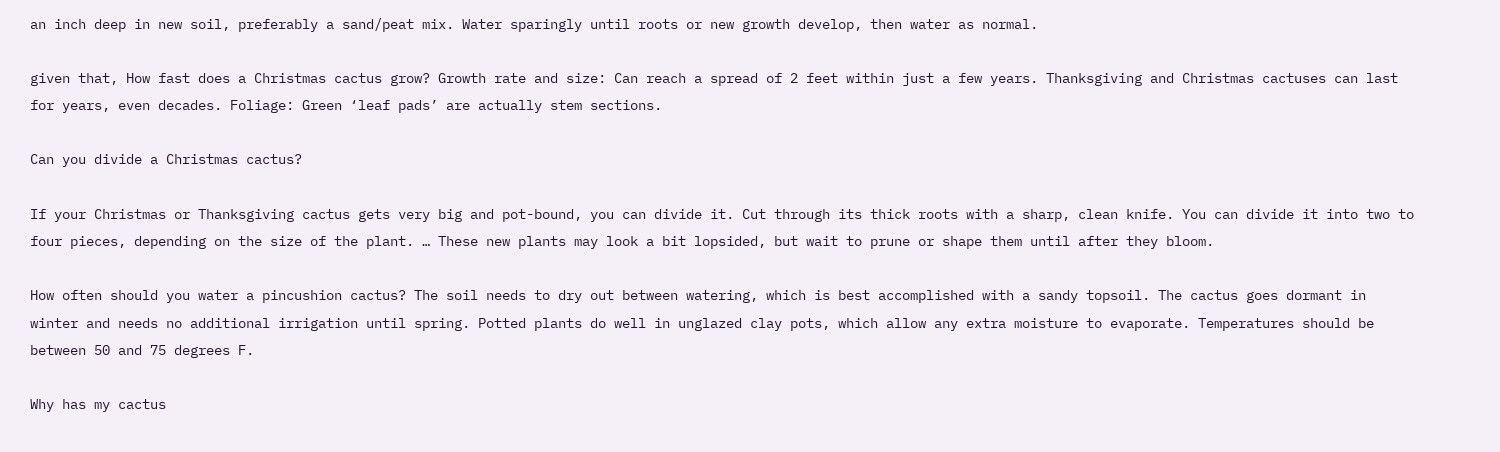an inch deep in new soil, preferably a sand/peat mix. Water sparingly until roots or new growth develop, then water as normal.

given that, How fast does a Christmas cactus grow? Growth rate and size: Can reach a spread of 2 feet within just a few years. Thanksgiving and Christmas cactuses can last for years, even decades. Foliage: Green ‘leaf pads’ are actually stem sections.

Can you divide a Christmas cactus?

If your Christmas or Thanksgiving cactus gets very big and pot-bound, you can divide it. Cut through its thick roots with a sharp, clean knife. You can divide it into two to four pieces, depending on the size of the plant. … These new plants may look a bit lopsided, but wait to prune or shape them until after they bloom.

How often should you water a pincushion cactus? The soil needs to dry out between watering, which is best accomplished with a sandy topsoil. The cactus goes dormant in winter and needs no additional irrigation until spring. Potted plants do well in unglazed clay pots, which allow any extra moisture to evaporate. Temperatures should be between 50 and 75 degrees F.

Why has my cactus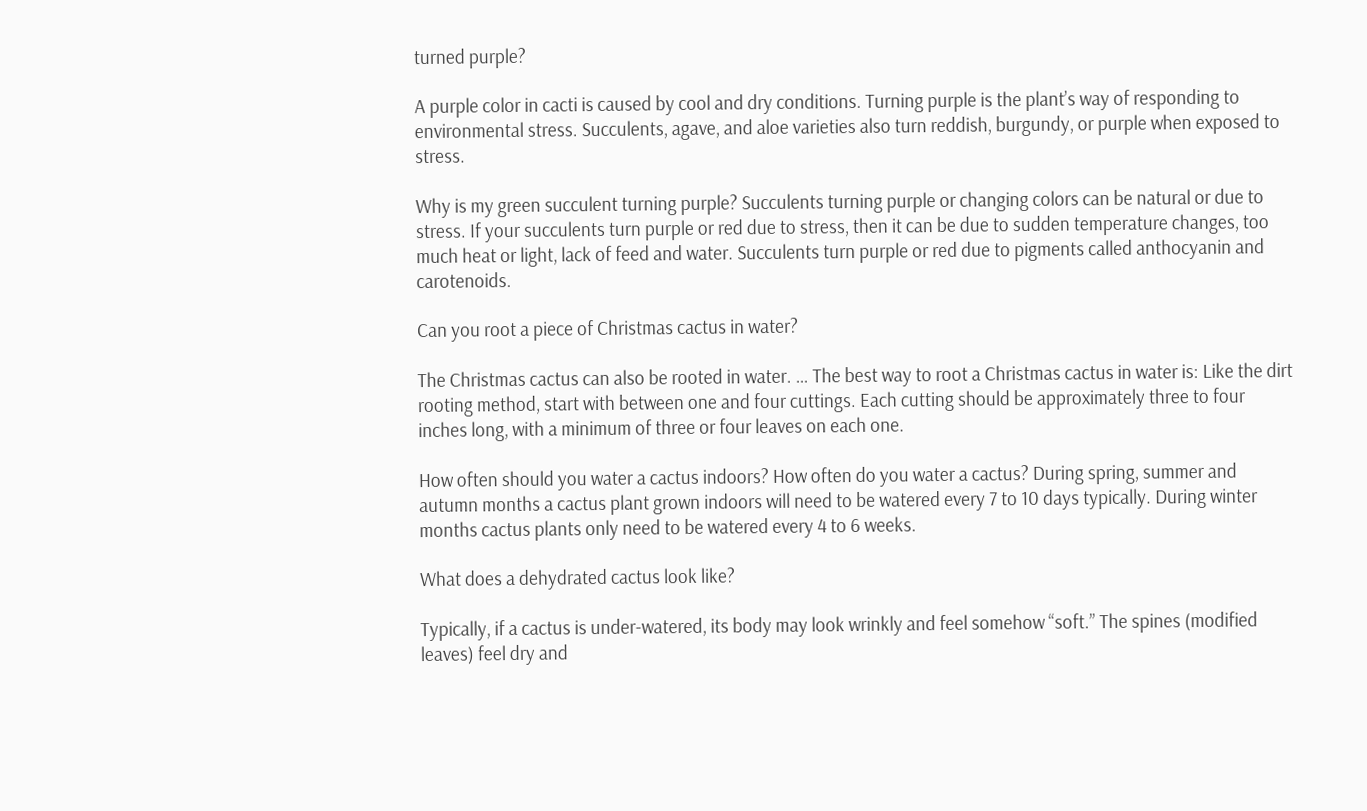turned purple?

A purple color in cacti is caused by cool and dry conditions. Turning purple is the plant’s way of responding to environmental stress. Succulents, agave, and aloe varieties also turn reddish, burgundy, or purple when exposed to stress.

Why is my green succulent turning purple? Succulents turning purple or changing colors can be natural or due to stress. If your succulents turn purple or red due to stress, then it can be due to sudden temperature changes, too much heat or light, lack of feed and water. Succulents turn purple or red due to pigments called anthocyanin and carotenoids.

Can you root a piece of Christmas cactus in water?

The Christmas cactus can also be rooted in water. … The best way to root a Christmas cactus in water is: Like the dirt rooting method, start with between one and four cuttings. Each cutting should be approximately three to four inches long, with a minimum of three or four leaves on each one.

How often should you water a cactus indoors? How often do you water a cactus? During spring, summer and autumn months a cactus plant grown indoors will need to be watered every 7 to 10 days typically. During winter months cactus plants only need to be watered every 4 to 6 weeks.

What does a dehydrated cactus look like?

Typically, if a cactus is under-watered, its body may look wrinkly and feel somehow “soft.” The spines (modified leaves) feel dry and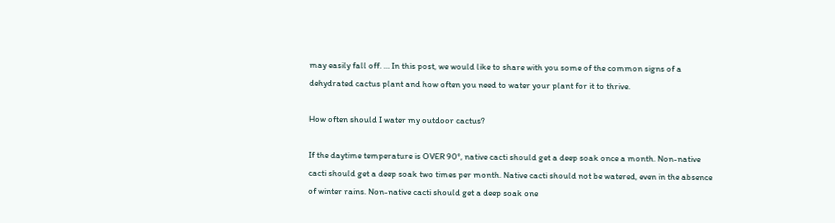may easily fall off. … In this post, we would like to share with you some of the common signs of a dehydrated cactus plant and how often you need to water your plant for it to thrive.

How often should I water my outdoor cactus?

If the daytime temperature is OVER 90°, native cacti should get a deep soak once a month. Non-native cacti should get a deep soak two times per month. Native cacti should not be watered, even in the absence of winter rains. Non-native cacti should get a deep soak one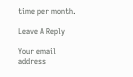time per month.

Leave A Reply

Your email address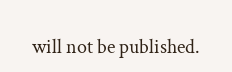will not be published.